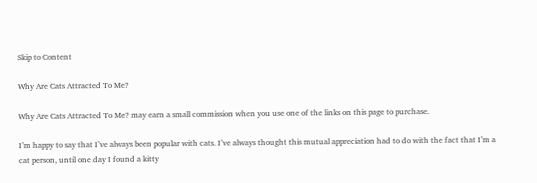Skip to Content

Why Are Cats Attracted To Me?

Why Are Cats Attracted To Me? may earn a small commission when you use one of the links on this page to purchase.

I’m happy to say that I’ve always been popular with cats. I’ve always thought this mutual appreciation had to do with the fact that I’m a cat person, until one day I found a kitty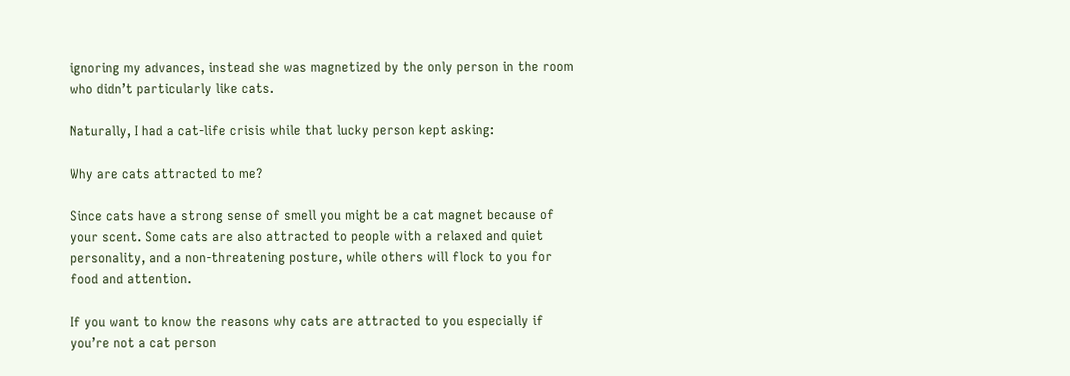ignoring my advances, instead she was magnetized by the only person in the room who didn’t particularly like cats.

Naturally, I had a cat-life crisis while that lucky person kept asking:

Why are cats attracted to me?

Since cats have a strong sense of smell you might be a cat magnet because of your scent. Some cats are also attracted to people with a relaxed and quiet personality, and a non-threatening posture, while others will flock to you for food and attention.

If you want to know the reasons why cats are attracted to you especially if you’re not a cat person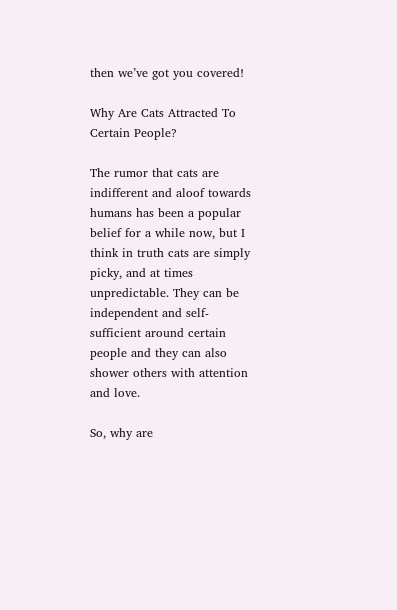then we’ve got you covered!

Why Are Cats Attracted To Certain People?

The rumor that cats are indifferent and aloof towards humans has been a popular belief for a while now, but I think in truth cats are simply picky, and at times unpredictable. They can be independent and self-sufficient around certain people and they can also shower others with attention and love.

So, why are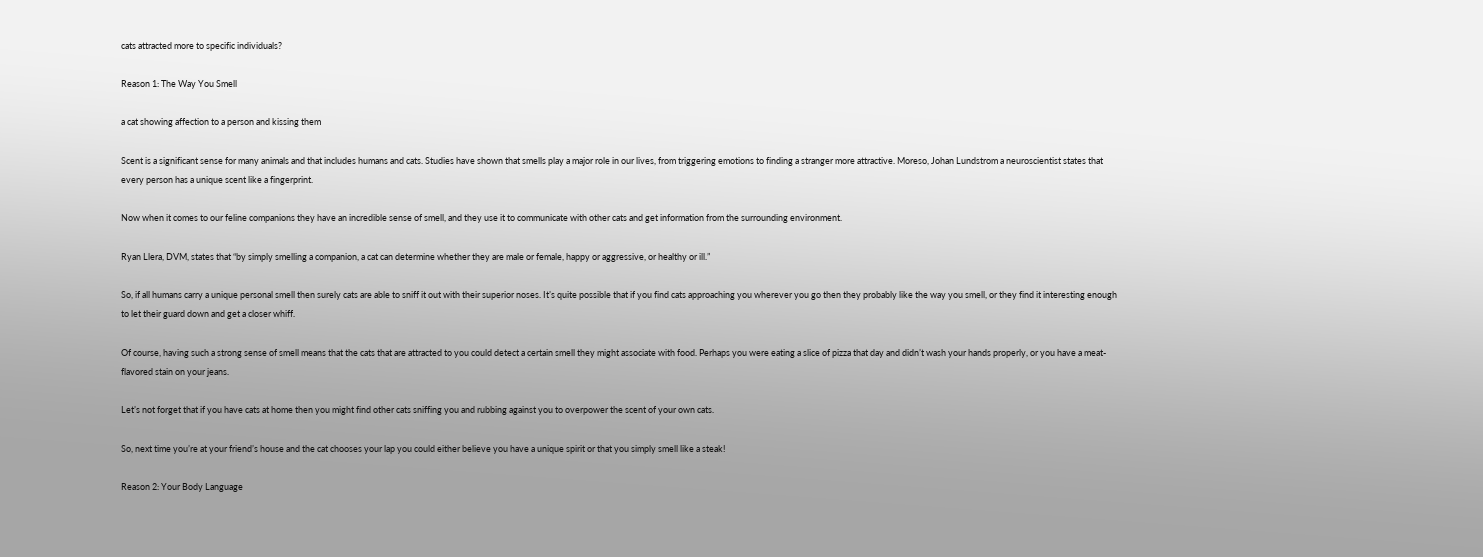cats attracted more to specific individuals?

Reason 1: The Way You Smell

a cat showing affection to a person and kissing them

Scent is a significant sense for many animals and that includes humans and cats. Studies have shown that smells play a major role in our lives, from triggering emotions to finding a stranger more attractive. Moreso, Johan Lundstrom a neuroscientist states that every person has a unique scent like a fingerprint.

Now when it comes to our feline companions they have an incredible sense of smell, and they use it to communicate with other cats and get information from the surrounding environment.

Ryan Llera, DVM, states that “by simply smelling a companion, a cat can determine whether they are male or female, happy or aggressive, or healthy or ill.”

So, if all humans carry a unique personal smell then surely cats are able to sniff it out with their superior noses. It’s quite possible that if you find cats approaching you wherever you go then they probably like the way you smell, or they find it interesting enough to let their guard down and get a closer whiff.

Of course, having such a strong sense of smell means that the cats that are attracted to you could detect a certain smell they might associate with food. Perhaps you were eating a slice of pizza that day and didn’t wash your hands properly, or you have a meat-flavored stain on your jeans.

Let’s not forget that if you have cats at home then you might find other cats sniffing you and rubbing against you to overpower the scent of your own cats.

So, next time you’re at your friend’s house and the cat chooses your lap you could either believe you have a unique spirit or that you simply smell like a steak!

Reason 2: Your Body Language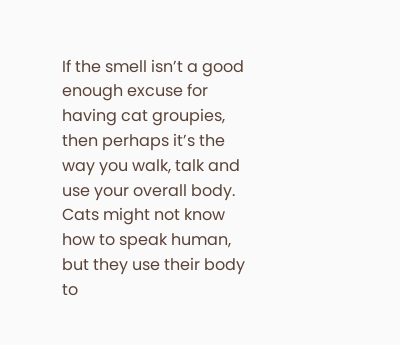If the smell isn’t a good enough excuse for having cat groupies, then perhaps it’s the way you walk, talk and use your overall body. Cats might not know how to speak human, but they use their body to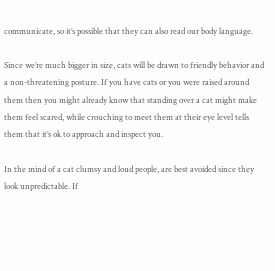communicate, so it’s possible that they can also read our body language.

Since we’re much bigger in size, cats will be drawn to friendly behavior and a non-threatening posture. If you have cats or you were raised around them then you might already know that standing over a cat might make them feel scared, while crouching to meet them at their eye level tells them that it’s ok to approach and inspect you.

In the mind of a cat clumsy and loud people, are best avoided since they look unpredictable. If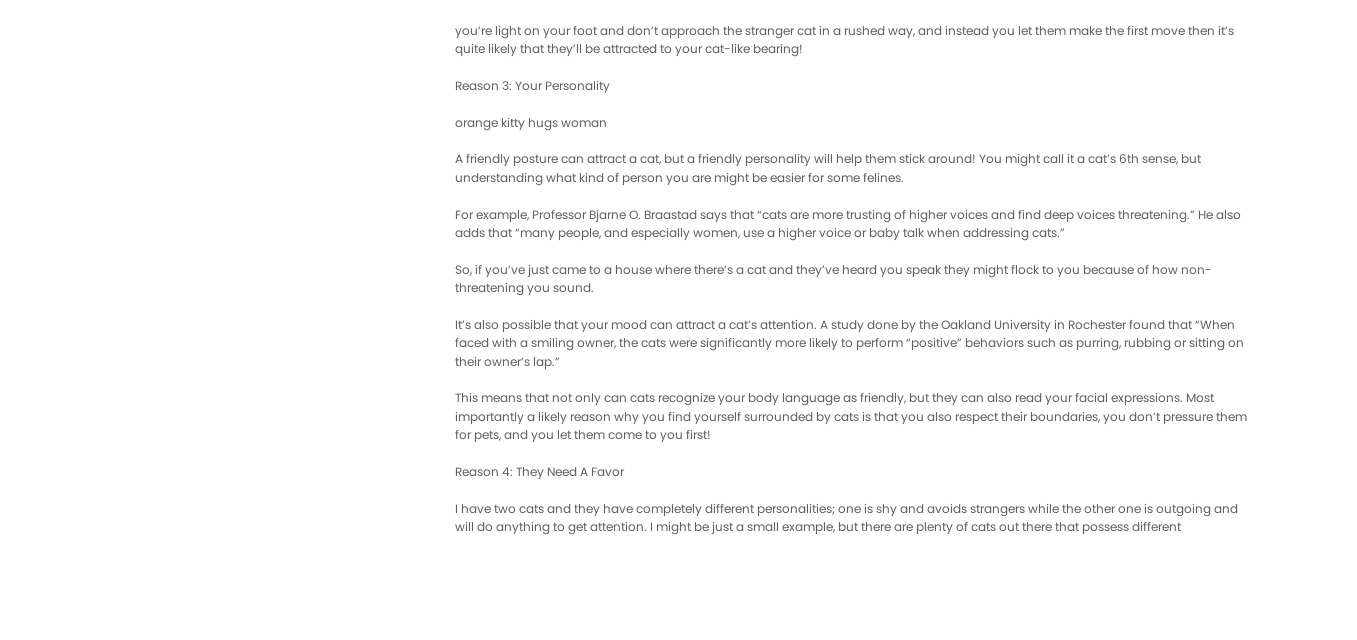you’re light on your foot and don’t approach the stranger cat in a rushed way, and instead you let them make the first move then it’s quite likely that they’ll be attracted to your cat-like bearing!

Reason 3: Your Personality

orange kitty hugs woman

A friendly posture can attract a cat, but a friendly personality will help them stick around! You might call it a cat’s 6th sense, but understanding what kind of person you are might be easier for some felines.

For example, Professor Bjarne O. Braastad says that “cats are more trusting of higher voices and find deep voices threatening.” He also adds that “many people, and especially women, use a higher voice or baby talk when addressing cats.”

So, if you’ve just came to a house where there’s a cat and they’ve heard you speak they might flock to you because of how non-threatening you sound.

It’s also possible that your mood can attract a cat’s attention. A study done by the Oakland University in Rochester found that “When faced with a smiling owner, the cats were significantly more likely to perform “positive” behaviors such as purring, rubbing or sitting on their owner’s lap.”

This means that not only can cats recognize your body language as friendly, but they can also read your facial expressions. Most importantly a likely reason why you find yourself surrounded by cats is that you also respect their boundaries, you don’t pressure them for pets, and you let them come to you first!

Reason 4: They Need A Favor

I have two cats and they have completely different personalities; one is shy and avoids strangers while the other one is outgoing and will do anything to get attention. I might be just a small example, but there are plenty of cats out there that possess different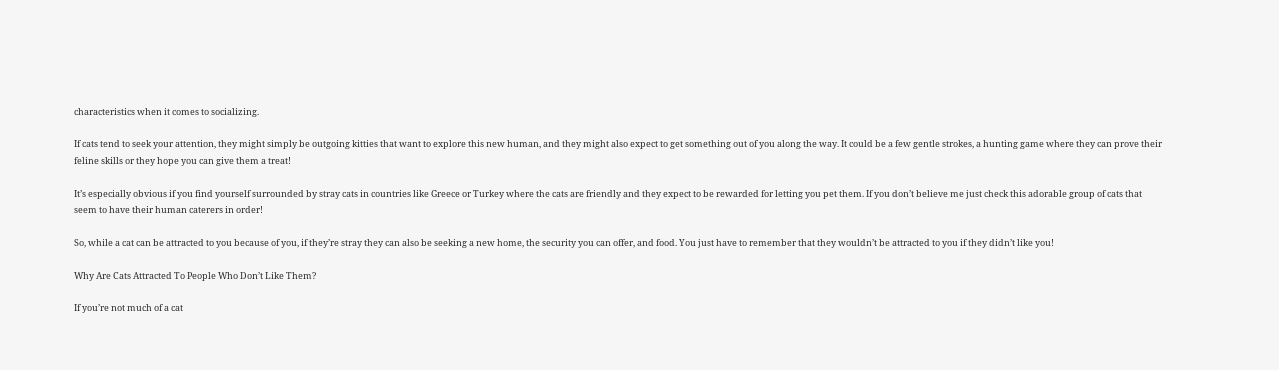characteristics when it comes to socializing.

If cats tend to seek your attention, they might simply be outgoing kitties that want to explore this new human, and they might also expect to get something out of you along the way. It could be a few gentle strokes, a hunting game where they can prove their feline skills or they hope you can give them a treat!

It’s especially obvious if you find yourself surrounded by stray cats in countries like Greece or Turkey where the cats are friendly and they expect to be rewarded for letting you pet them. If you don’t believe me just check this adorable group of cats that seem to have their human caterers in order!

So, while a cat can be attracted to you because of you, if they’re stray they can also be seeking a new home, the security you can offer, and food. You just have to remember that they wouldn’t be attracted to you if they didn’t like you!

Why Are Cats Attracted To People Who Don’t Like Them?

If you’re not much of a cat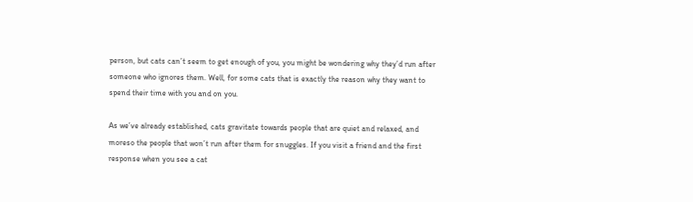person, but cats can’t seem to get enough of you, you might be wondering why they’d run after someone who ignores them. Well, for some cats that is exactly the reason why they want to spend their time with you and on you.

As we’ve already established, cats gravitate towards people that are quiet and relaxed, and moreso the people that won’t run after them for snuggles. If you visit a friend and the first response when you see a cat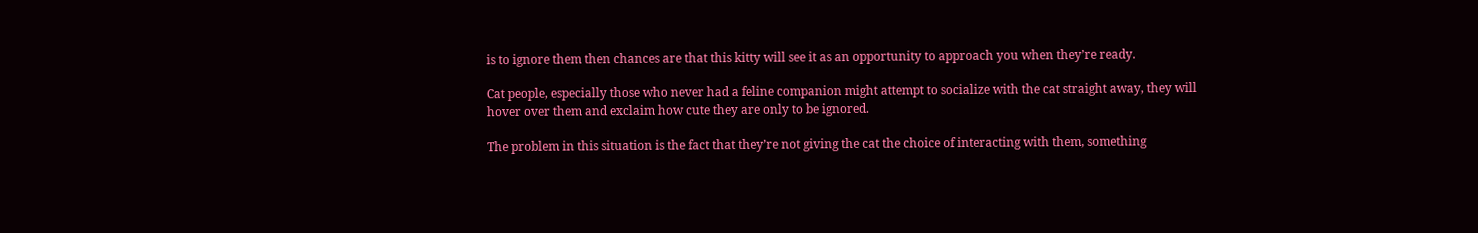is to ignore them then chances are that this kitty will see it as an opportunity to approach you when they’re ready.

Cat people, especially those who never had a feline companion might attempt to socialize with the cat straight away, they will hover over them and exclaim how cute they are only to be ignored.

The problem in this situation is the fact that they’re not giving the cat the choice of interacting with them, something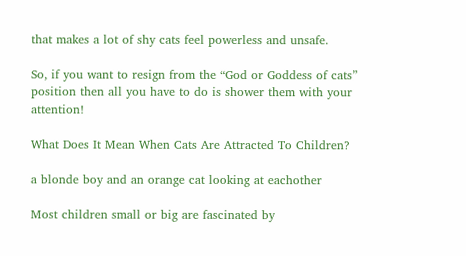that makes a lot of shy cats feel powerless and unsafe.

So, if you want to resign from the “God or Goddess of cats” position then all you have to do is shower them with your attention!

What Does It Mean When Cats Are Attracted To Children?

a blonde boy and an orange cat looking at eachother

Most children small or big are fascinated by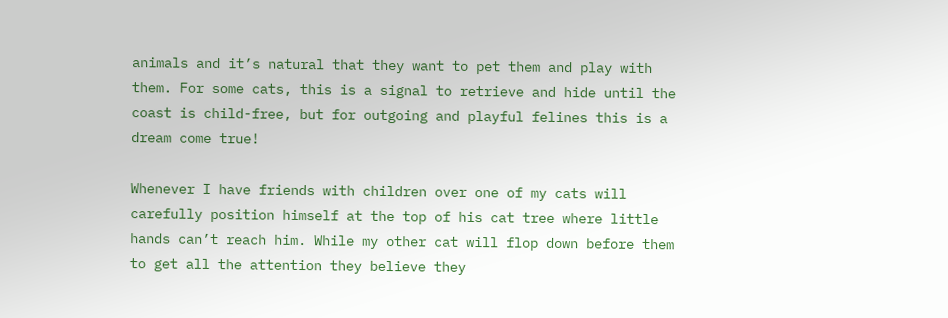animals and it’s natural that they want to pet them and play with them. For some cats, this is a signal to retrieve and hide until the coast is child-free, but for outgoing and playful felines this is a dream come true!

Whenever I have friends with children over one of my cats will carefully position himself at the top of his cat tree where little hands can’t reach him. While my other cat will flop down before them to get all the attention they believe they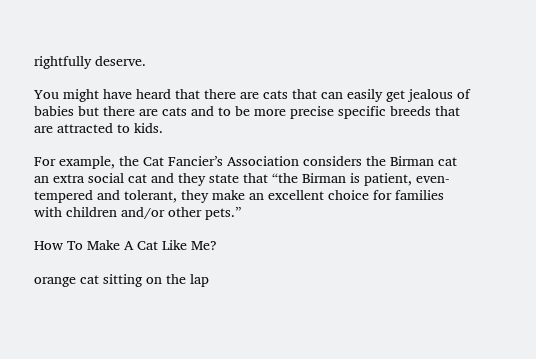rightfully deserve.

You might have heard that there are cats that can easily get jealous of babies but there are cats and to be more precise specific breeds that are attracted to kids.

For example, the Cat Fancier’s Association considers the Birman cat an extra social cat and they state that “the Birman is patient, even-tempered and tolerant, they make an excellent choice for families with children and/or other pets.”

How To Make A Cat Like Me?

orange cat sitting on the lap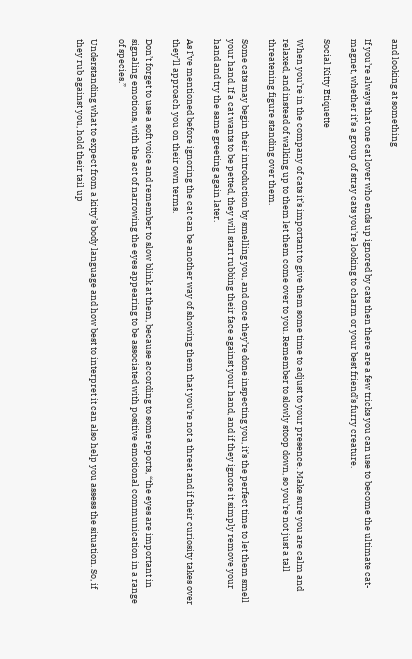and looking at something

If you’re always that one cat lover who ends up ignored by cats then there are a few tricks you can use to become the ultimate cat-magnet, whether it’s a group of stray cats you’re looking to charm or your best friend’s furry creature.

Social Kitty Etiquette

When you’re in the company of cats it’s important to give them some time to adjust to your presence. Make sure you are calm and relaxed, and instead of walking up to them let them come over to you. Remember to slowly stoop down, so you’re not just a tall threatening figure standing over them.

Some cats may begin their introduction by smelling you, and once they’re done inspecting you, it’s the perfect time to let them smell your hand. If a cat wants to be petted, they will start rubbing their face against your hand, and if they ignore it simply remove your hand and try the same greeting again later.

As I’ve mentioned before ignoring the cat can be another way of showing them that you’re not a threat and if their curiosity takes over they’ll approach you on their own terms.

Don’t forget to use a soft voice and remember to slow blink at them, because according to some reports, “the eyes are important in signaling emotions, with the act of narrowing the eyes appearing to be associated with positive emotional communication in a range of species.”

Understanding what to expect from a kitty’s body language and how best to interpret it can also help you assess the situation. So, if they rub against you, hold their tail up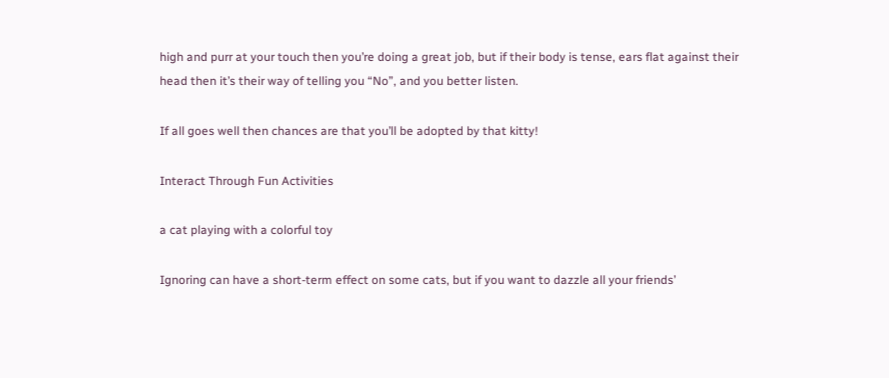high and purr at your touch then you’re doing a great job, but if their body is tense, ears flat against their head then it’s their way of telling you “No”, and you better listen.

If all goes well then chances are that you’ll be adopted by that kitty!

Interact Through Fun Activities

a cat playing with a colorful toy

Ignoring can have a short-term effect on some cats, but if you want to dazzle all your friends’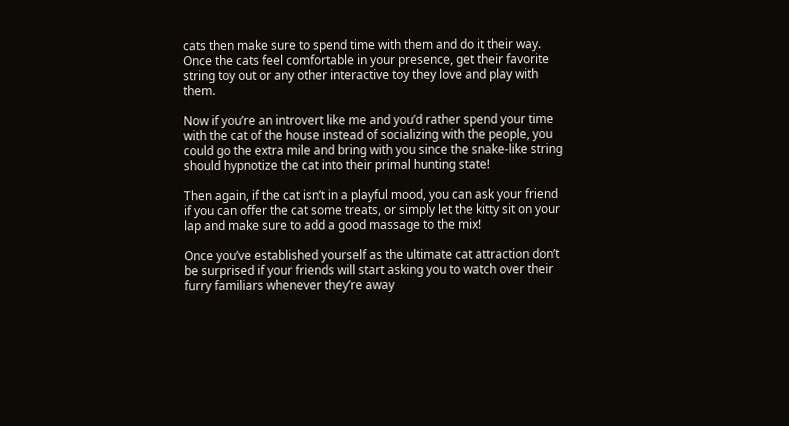cats then make sure to spend time with them and do it their way. Once the cats feel comfortable in your presence, get their favorite string toy out or any other interactive toy they love and play with them.

Now if you’re an introvert like me and you’d rather spend your time with the cat of the house instead of socializing with the people, you could go the extra mile and bring with you since the snake-like string should hypnotize the cat into their primal hunting state!

Then again, if the cat isn’t in a playful mood, you can ask your friend if you can offer the cat some treats, or simply let the kitty sit on your lap and make sure to add a good massage to the mix!

Once you’ve established yourself as the ultimate cat attraction don’t be surprised if your friends will start asking you to watch over their furry familiars whenever they’re away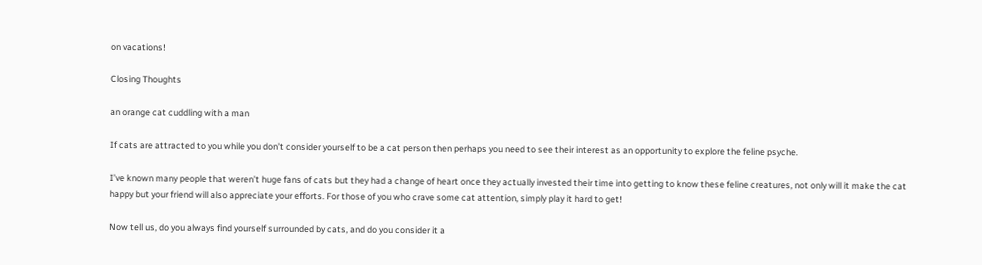on vacations!

Closing Thoughts

an orange cat cuddling with a man

If cats are attracted to you while you don’t consider yourself to be a cat person then perhaps you need to see their interest as an opportunity to explore the feline psyche.

I’ve known many people that weren’t huge fans of cats but they had a change of heart once they actually invested their time into getting to know these feline creatures, not only will it make the cat happy but your friend will also appreciate your efforts. For those of you who crave some cat attention, simply play it hard to get!

Now tell us, do you always find yourself surrounded by cats, and do you consider it a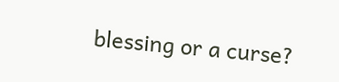blessing or a curse?